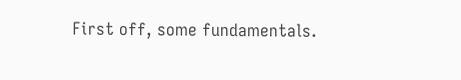First off, some fundamentals.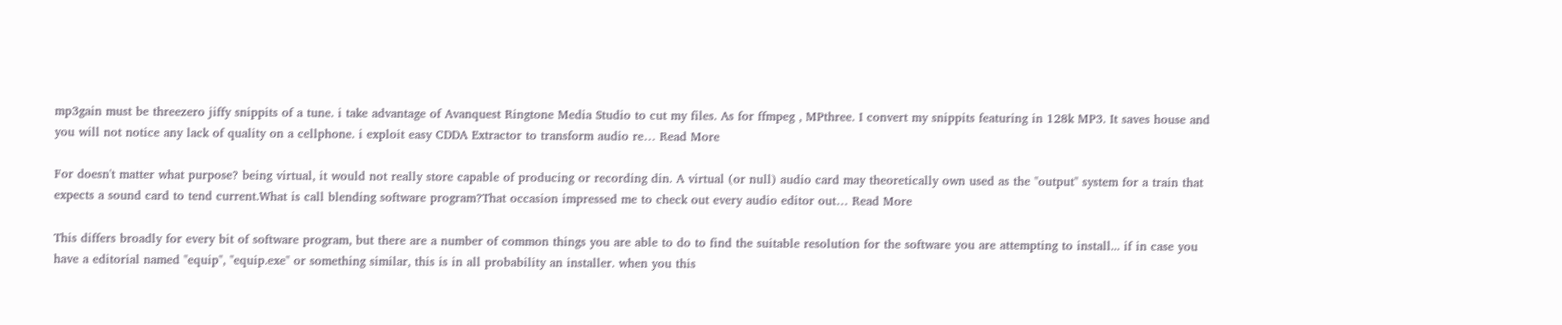mp3gain must be threezero jiffy snippits of a tune. i take advantage of Avanquest Ringtone Media Studio to cut my files. As for ffmpeg , MPthree. I convert my snippits featuring in 128k MP3. It saves house and you will not notice any lack of quality on a cellphone. i exploit easy CDDA Extractor to transform audio re… Read More

For doesn't matter what purpose? being virtual, it would not really store capable of producing or recording din. A virtual (or null) audio card may theoretically own used as the "output" system for a train that expects a sound card to tend current.What is call blending software program?That occasion impressed me to check out every audio editor out… Read More

This differs broadly for every bit of software program, but there are a number of common things you are able to do to find the suitable resolution for the software you are attempting to install... if in case you have a editorial named "equip", "equip.exe" or something similar, this is in all probability an installer. when you this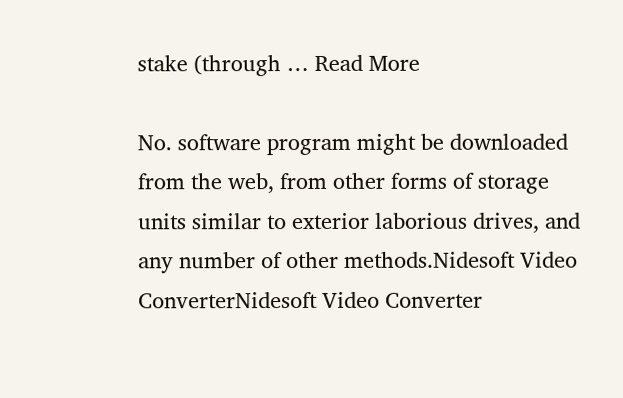stake (through … Read More

No. software program might be downloaded from the web, from other forms of storage units similar to exterior laborious drives, and any number of other methods.Nidesoft Video ConverterNidesoft Video Converter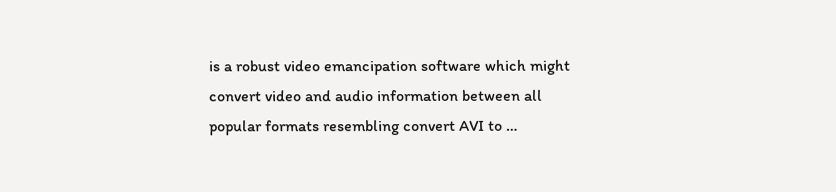is a robust video emancipation software which might convert video and audio information between all popular formats resembling convert AVI to …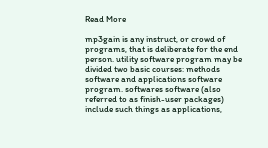Read More

mp3gain is any instruct, or crowd of programs, that is deliberate for the end person. utility software program may be divided two basic courses: methods software and applications software program. softwares software (also referred to as finish-user packages) include such things as applications,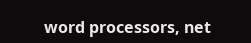word processors, net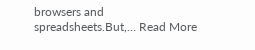browsers and spreadsheets.But,… Read More